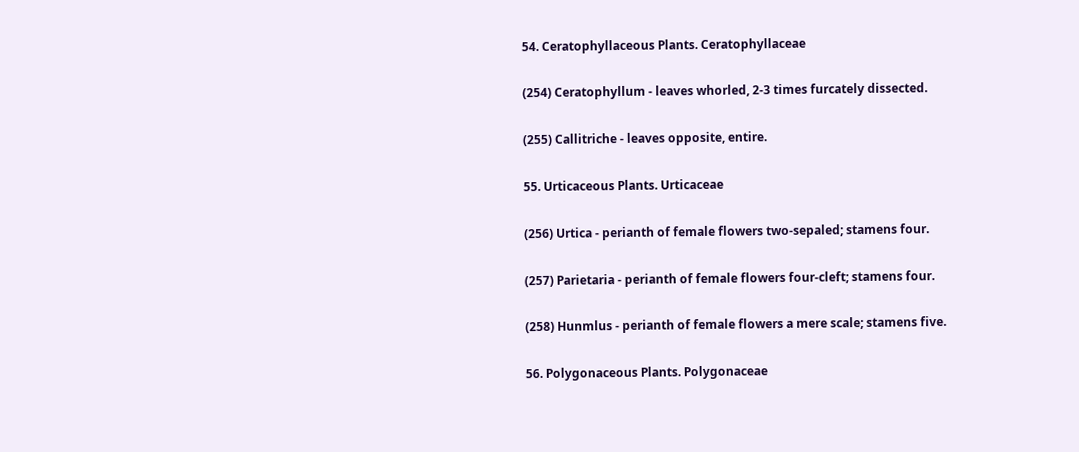54. Ceratophyllaceous Plants. Ceratophyllaceae

(254) Ceratophyllum - leaves whorled, 2-3 times furcately dissected.

(255) Callitriche - leaves opposite, entire.

55. Urticaceous Plants. Urticaceae

(256) Urtica - perianth of female flowers two-sepaled; stamens four.

(257) Parietaria - perianth of female flowers four-cleft; stamens four.

(258) Hunmlus - perianth of female flowers a mere scale; stamens five.

56. Polygonaceous Plants. Polygonaceae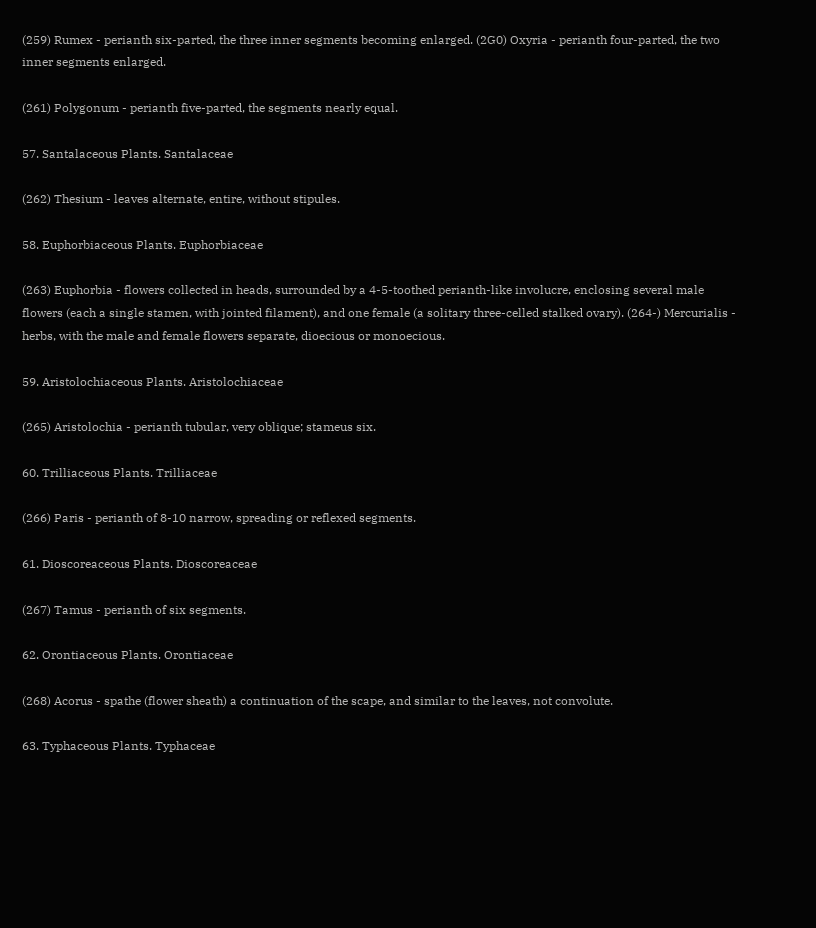(259) Rumex - perianth six-parted, the three inner segments becoming enlarged. (2G0) Oxyria - perianth four-parted, the two inner segments enlarged.

(261) Polygonum - perianth five-parted, the segments nearly equal.

57. Santalaceous Plants. Santalaceae

(262) Thesium - leaves alternate, entire, without stipules.

58. Euphorbiaceous Plants. Euphorbiaceae

(263) Euphorbia - flowers collected in heads, surrounded by a 4-5-toothed perianth-like involucre, enclosing several male flowers (each a single stamen, with jointed filament), and one female (a solitary three-celled stalked ovary). (264-) Mercurialis - herbs, with the male and female flowers separate, dioecious or monoecious.

59. Aristolochiaceous Plants. Aristolochiaceae

(265) Aristolochia - perianth tubular, very oblique; stameus six.

60. Trilliaceous Plants. Trilliaceae

(266) Paris - perianth of 8-10 narrow, spreading or reflexed segments.

61. Dioscoreaceous Plants. Dioscoreaceae

(267) Tamus - perianth of six segments.

62. Orontiaceous Plants. Orontiaceae

(268) Acorus - spathe (flower sheath) a continuation of the scape, and similar to the leaves, not convolute.

63. Typhaceous Plants. Typhaceae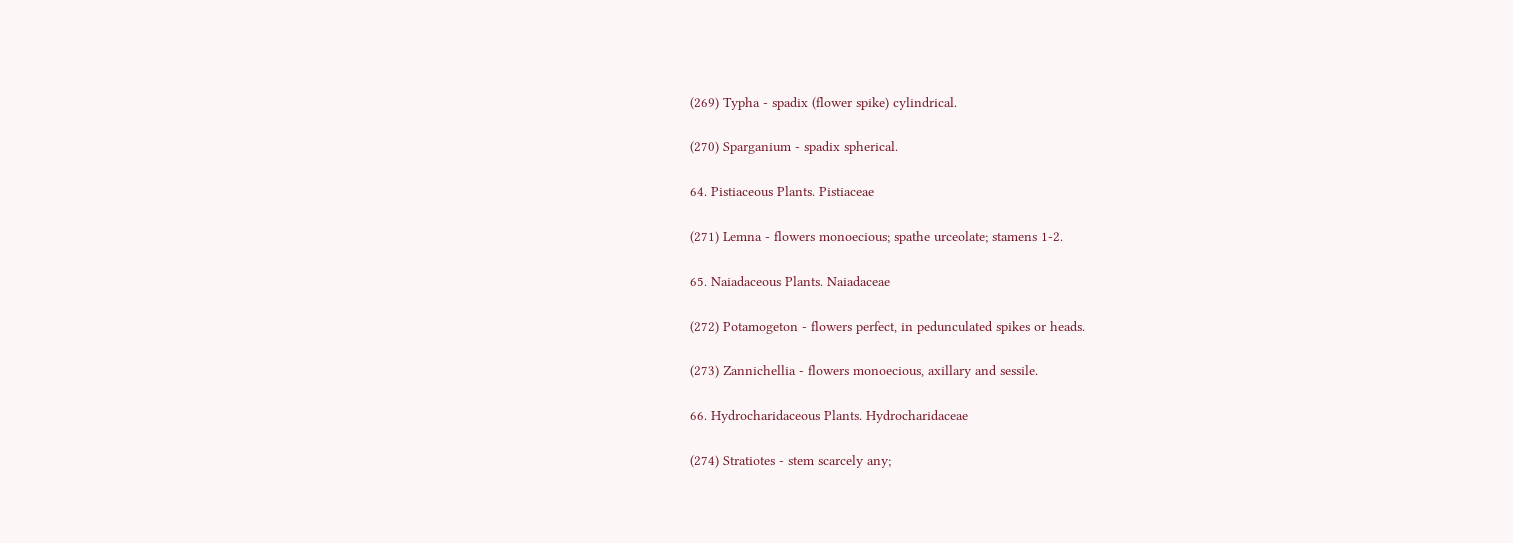(269) Typha - spadix (flower spike) cylindrical.

(270) Sparganium - spadix spherical.

64. Pistiaceous Plants. Pistiaceae

(271) Lemna - flowers monoecious; spathe urceolate; stamens 1-2.

65. Naiadaceous Plants. Naiadaceae

(272) Potamogeton - flowers perfect, in pedunculated spikes or heads.

(273) Zannichellia - flowers monoecious, axillary and sessile.

66. Hydrocharidaceous Plants. Hydrocharidaceae

(274) Stratiotes - stem scarcely any;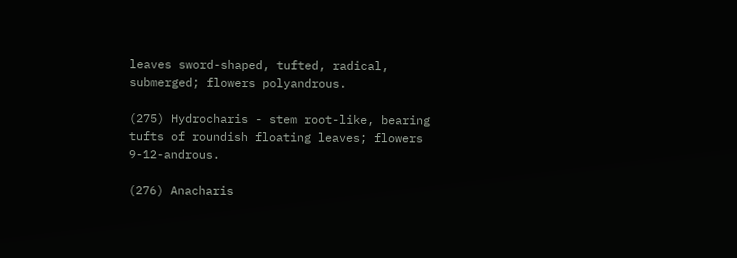leaves sword-shaped, tufted, radical, submerged; flowers polyandrous.

(275) Hydrocharis - stem root-like, bearing tufts of roundish floating leaves; flowers 9-12-androus.

(276) Anacharis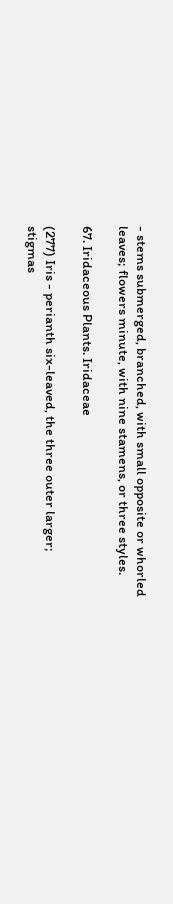- stems submerged, branched, with small opposite or whorled leaves; flowers minute, with nine stamens, or three styles.

67. Iridaceous Plants. Iridaceae

(277) Iris - perianth six-leaved, the three outer larger; stigmas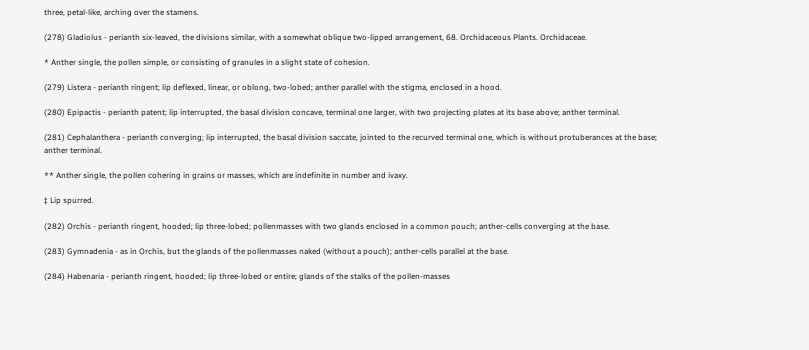three, petal-like, arching over the stamens.

(278) Gladiolus - perianth six-leaved, the divisions similar, with a somewhat oblique two-lipped arrangement, 68. Orchidaceous Plants. Orchidaceae.

* Anther single, the pollen simple, or consisting of granules in a slight state of cohesion.

(279) Listera - perianth ringent; lip deflexed, linear, or oblong, two-lobed; anther parallel with the stigma, enclosed in a hood.

(280) Epipactis - perianth patent; lip interrupted, the basal division concave, terminal one larger, with two projecting plates at its base above; anther terminal.

(281) Cephalanthera - perianth converging; lip interrupted, the basal division saccate, jointed to the recurved terminal one, which is without protuberances at the base; anther terminal.

** Anther single, the pollen cohering in grains or masses, which are indefinite in number and ivaxy.

‡ Lip spurred.

(282) Orchis - perianth ringent, hooded; lip three-lobed; pollenmasses with two glands enclosed in a common pouch; anther-cells converging at the base.

(283) Gymnadenia - as in Orchis, but the glands of the pollenmasses naked (without a pouch); anther-cells parallel at the base.

(284) Habenaria - perianth ringent, hooded; lip three-lobed or entire; glands of the stalks of the pollen-masses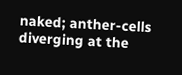naked; anther-cells diverging at the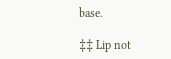base.

‡‡ Lip not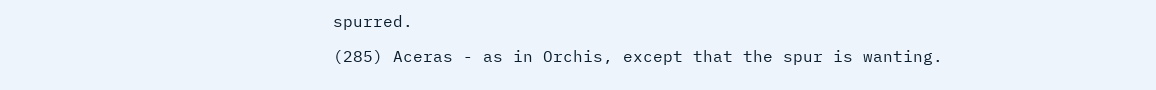spurred.

(285) Aceras - as in Orchis, except that the spur is wanting.